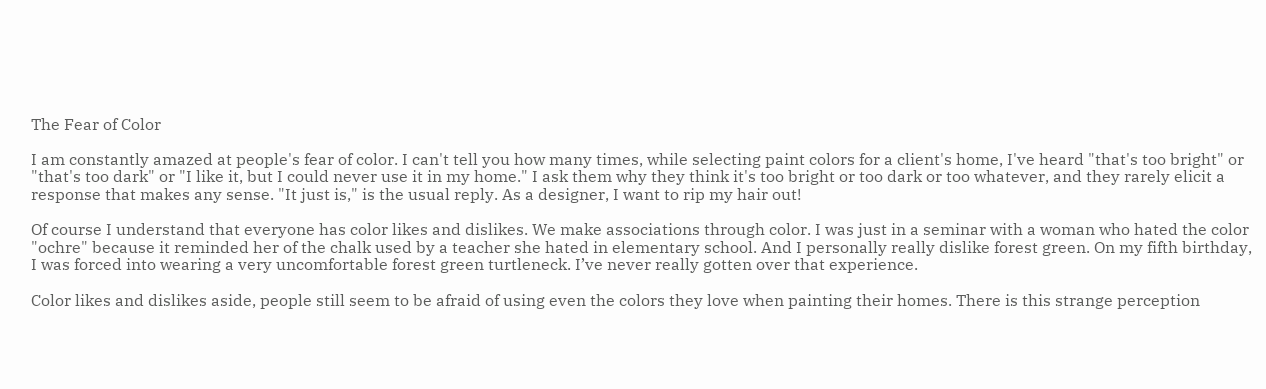The Fear of Color

I am constantly amazed at people's fear of color. I can't tell you how many times, while selecting paint colors for a client's home, I've heard "that's too bright" or "that's too dark" or "I like it, but I could never use it in my home." I ask them why they think it's too bright or too dark or too whatever, and they rarely elicit a response that makes any sense. "It just is," is the usual reply. As a designer, I want to rip my hair out!

Of course I understand that everyone has color likes and dislikes. We make associations through color. I was just in a seminar with a woman who hated the color "ochre" because it reminded her of the chalk used by a teacher she hated in elementary school. And I personally really dislike forest green. On my fifth birthday, I was forced into wearing a very uncomfortable forest green turtleneck. I’ve never really gotten over that experience.

Color likes and dislikes aside, people still seem to be afraid of using even the colors they love when painting their homes. There is this strange perception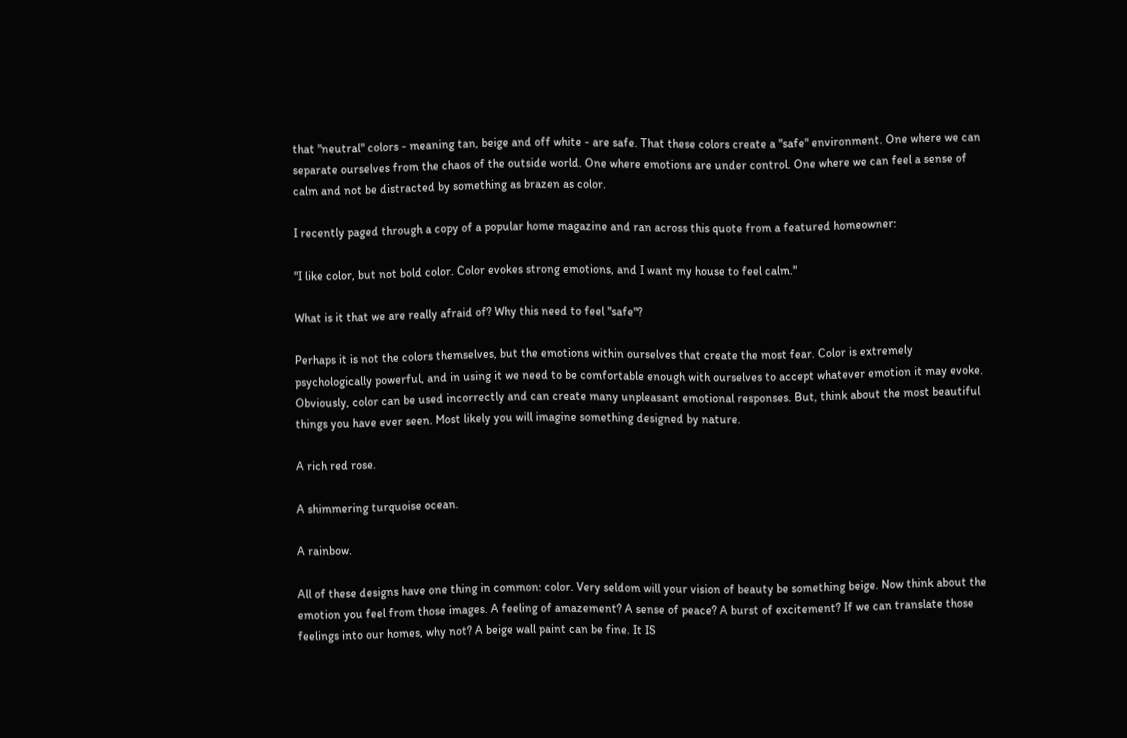that "neutral" colors - meaning tan, beige and off white - are safe. That these colors create a "safe" environment. One where we can separate ourselves from the chaos of the outside world. One where emotions are under control. One where we can feel a sense of calm and not be distracted by something as brazen as color.

I recently paged through a copy of a popular home magazine and ran across this quote from a featured homeowner:

"I like color, but not bold color. Color evokes strong emotions, and I want my house to feel calm."

What is it that we are really afraid of? Why this need to feel "safe"?

Perhaps it is not the colors themselves, but the emotions within ourselves that create the most fear. Color is extremely psychologically powerful, and in using it we need to be comfortable enough with ourselves to accept whatever emotion it may evoke. Obviously, color can be used incorrectly and can create many unpleasant emotional responses. But, think about the most beautiful things you have ever seen. Most likely you will imagine something designed by nature.

A rich red rose.

A shimmering turquoise ocean.

A rainbow.

All of these designs have one thing in common: color. Very seldom will your vision of beauty be something beige. Now think about the emotion you feel from those images. A feeling of amazement? A sense of peace? A burst of excitement? If we can translate those feelings into our homes, why not? A beige wall paint can be fine. It IS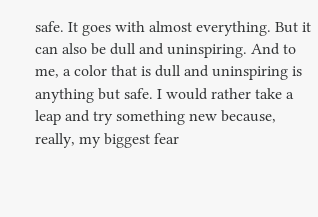safe. It goes with almost everything. But it can also be dull and uninspiring. And to me, a color that is dull and uninspiring is anything but safe. I would rather take a leap and try something new because, really, my biggest fear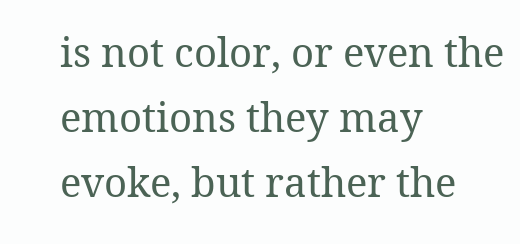is not color, or even the emotions they may evoke, but rather the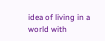idea of living in a world with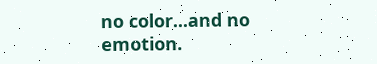no color...and no emotion.